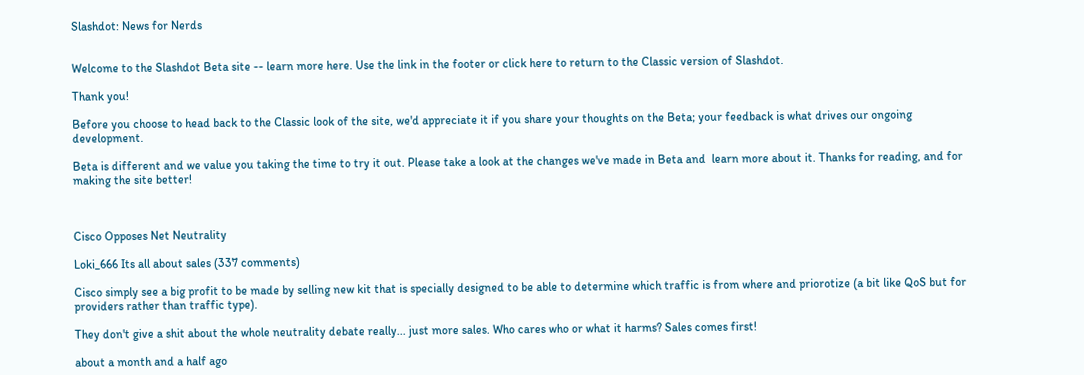Slashdot: News for Nerds


Welcome to the Slashdot Beta site -- learn more here. Use the link in the footer or click here to return to the Classic version of Slashdot.

Thank you!

Before you choose to head back to the Classic look of the site, we'd appreciate it if you share your thoughts on the Beta; your feedback is what drives our ongoing development.

Beta is different and we value you taking the time to try it out. Please take a look at the changes we've made in Beta and  learn more about it. Thanks for reading, and for making the site better!



Cisco Opposes Net Neutrality

Loki_666 Its all about sales (337 comments)

Cisco simply see a big profit to be made by selling new kit that is specially designed to be able to determine which traffic is from where and priorotize (a bit like QoS but for providers rather than traffic type).

They don't give a shit about the whole neutrality debate really... just more sales. Who cares who or what it harms? Sales comes first!

about a month and a half ago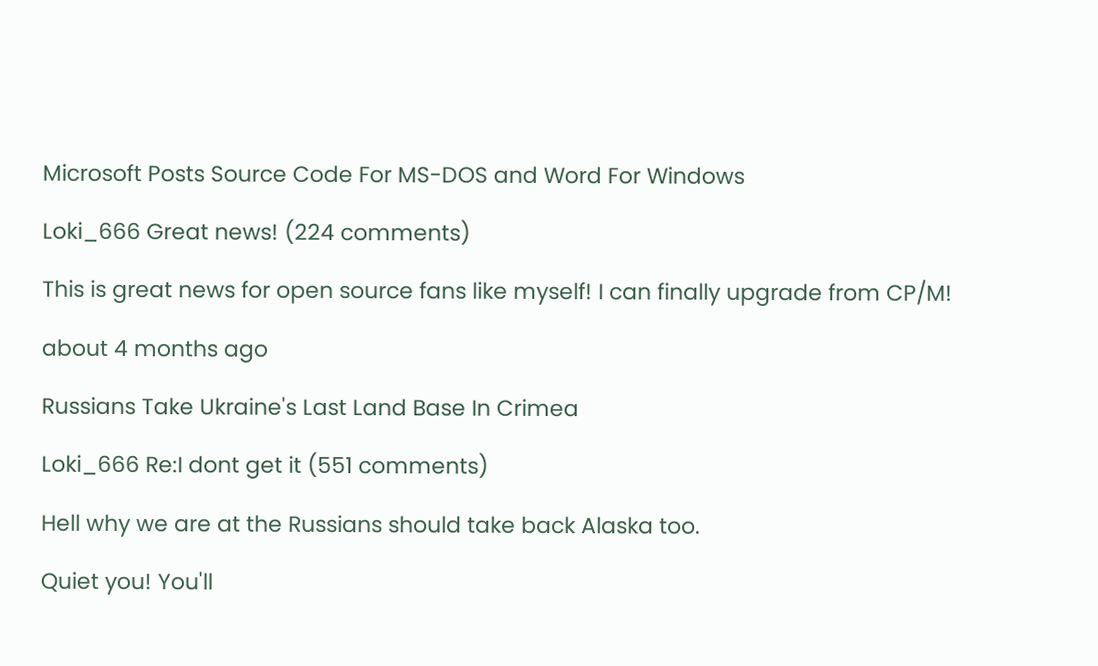Microsoft Posts Source Code For MS-DOS and Word For Windows

Loki_666 Great news! (224 comments)

This is great news for open source fans like myself! I can finally upgrade from CP/M!

about 4 months ago

Russians Take Ukraine's Last Land Base In Crimea

Loki_666 Re:I dont get it (551 comments)

Hell why we are at the Russians should take back Alaska too.

Quiet you! You'll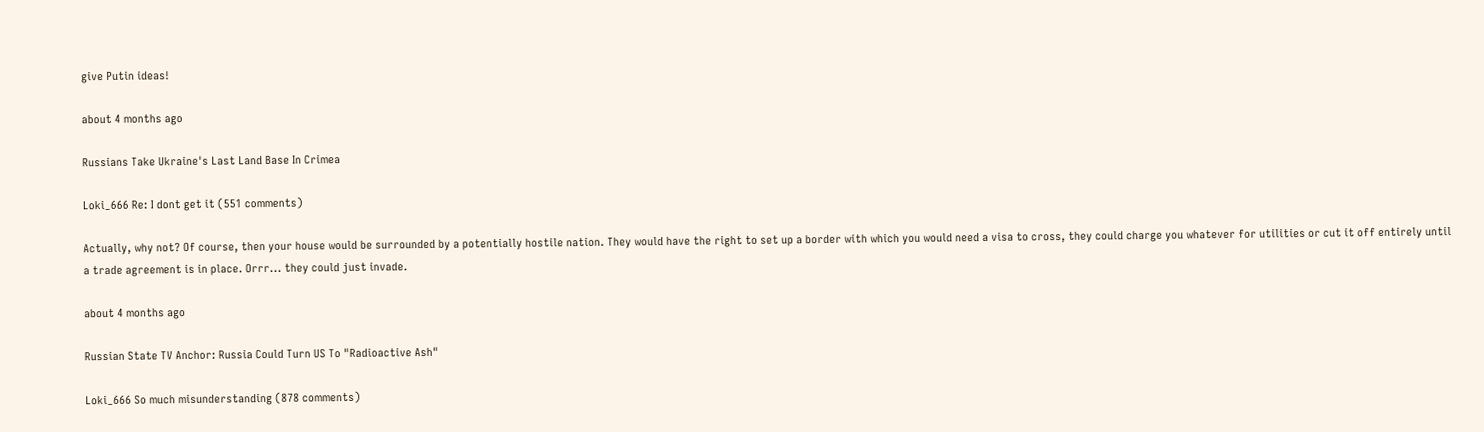give Putin ideas!

about 4 months ago

Russians Take Ukraine's Last Land Base In Crimea

Loki_666 Re: I dont get it (551 comments)

Actually, why not? Of course, then your house would be surrounded by a potentially hostile nation. They would have the right to set up a border with which you would need a visa to cross, they could charge you whatever for utilities or cut it off entirely until a trade agreement is in place. Orrr... they could just invade.

about 4 months ago

Russian State TV Anchor: Russia Could Turn US To "Radioactive Ash"

Loki_666 So much misunderstanding (878 comments)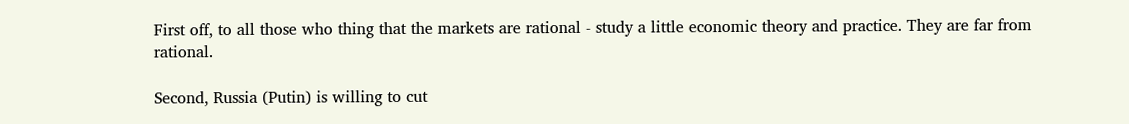First off, to all those who thing that the markets are rational - study a little economic theory and practice. They are far from rational.

Second, Russia (Putin) is willing to cut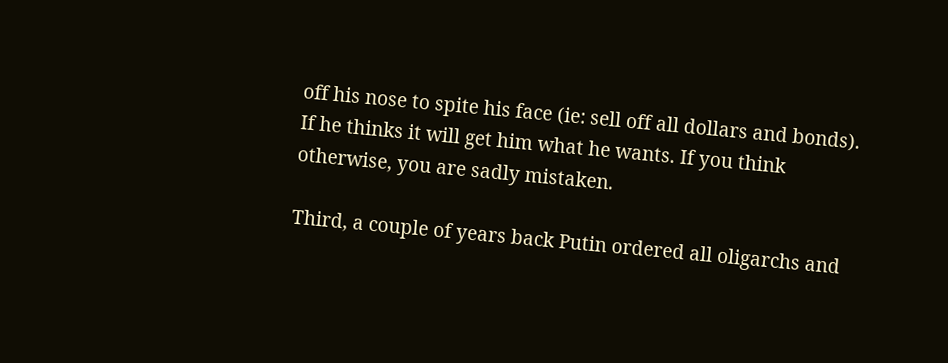off his nose to spite his face (ie: sell off all dollars and bonds). If he thinks it will get him what he wants. If you think otherwise, you are sadly mistaken.

Third, a couple of years back Putin ordered all oligarchs and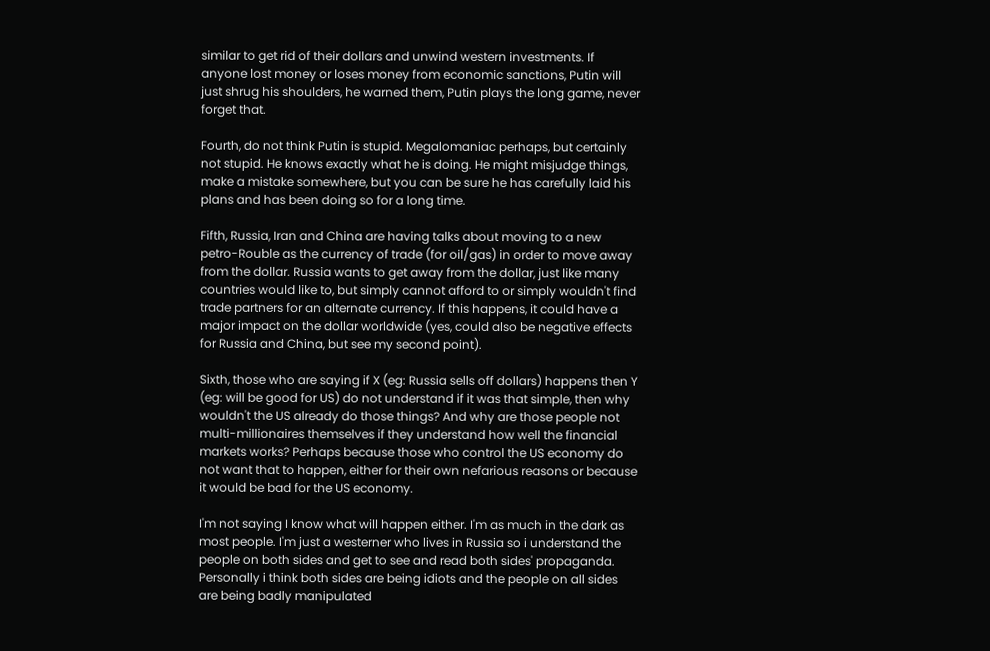similar to get rid of their dollars and unwind western investments. If anyone lost money or loses money from economic sanctions, Putin will just shrug his shoulders, he warned them, Putin plays the long game, never forget that.

Fourth, do not think Putin is stupid. Megalomaniac perhaps, but certainly not stupid. He knows exactly what he is doing. He might misjudge things, make a mistake somewhere, but you can be sure he has carefully laid his plans and has been doing so for a long time.

Fifth, Russia, Iran and China are having talks about moving to a new petro-Rouble as the currency of trade (for oil/gas) in order to move away from the dollar. Russia wants to get away from the dollar, just like many countries would like to, but simply cannot afford to or simply wouldn't find trade partners for an alternate currency. If this happens, it could have a major impact on the dollar worldwide (yes, could also be negative effects for Russia and China, but see my second point).

Sixth, those who are saying if X (eg: Russia sells off dollars) happens then Y (eg: will be good for US) do not understand if it was that simple, then why wouldn't the US already do those things? And why are those people not multi-millionaires themselves if they understand how well the financial markets works? Perhaps because those who control the US economy do not want that to happen, either for their own nefarious reasons or because it would be bad for the US economy.

I'm not saying I know what will happen either. I'm as much in the dark as most people. I'm just a westerner who lives in Russia so i understand the people on both sides and get to see and read both sides' propaganda. Personally i think both sides are being idiots and the people on all sides are being badly manipulated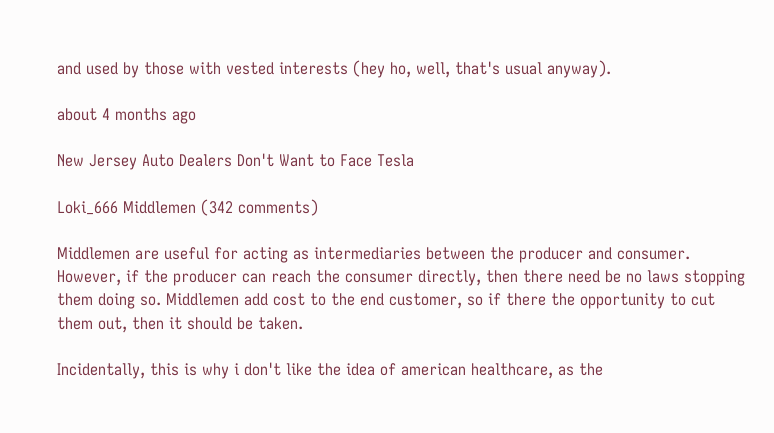and used by those with vested interests (hey ho, well, that's usual anyway).

about 4 months ago

New Jersey Auto Dealers Don't Want to Face Tesla

Loki_666 Middlemen (342 comments)

Middlemen are useful for acting as intermediaries between the producer and consumer. However, if the producer can reach the consumer directly, then there need be no laws stopping them doing so. Middlemen add cost to the end customer, so if there the opportunity to cut them out, then it should be taken.

Incidentally, this is why i don't like the idea of american healthcare, as the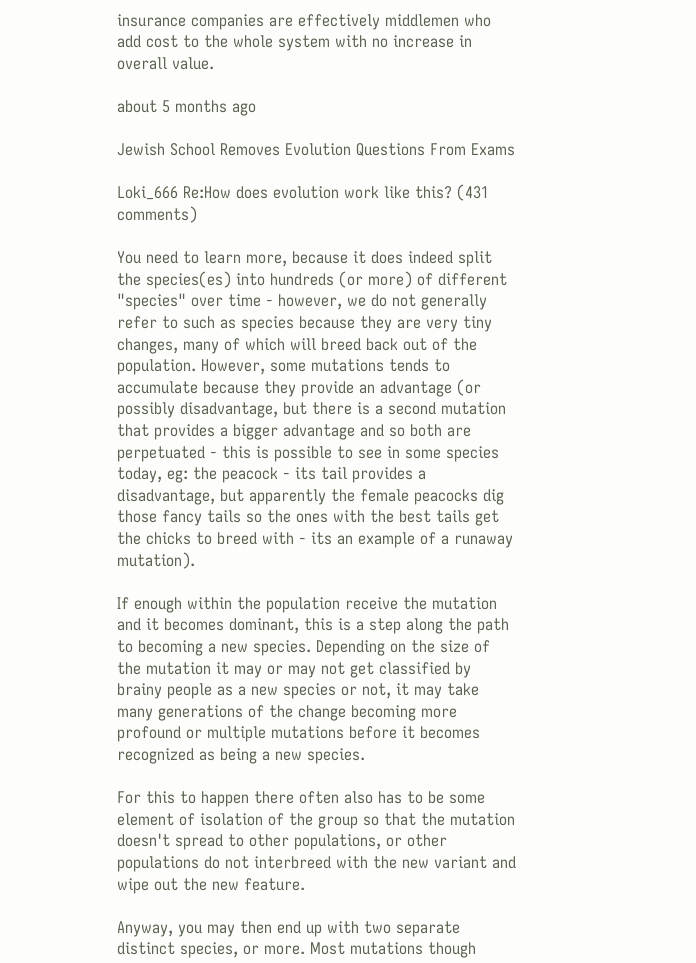insurance companies are effectively middlemen who add cost to the whole system with no increase in overall value.

about 5 months ago

Jewish School Removes Evolution Questions From Exams

Loki_666 Re:How does evolution work like this? (431 comments)

You need to learn more, because it does indeed split the species(es) into hundreds (or more) of different "species" over time - however, we do not generally refer to such as species because they are very tiny changes, many of which will breed back out of the population. However, some mutations tends to accumulate because they provide an advantage (or possibly disadvantage, but there is a second mutation that provides a bigger advantage and so both are perpetuated - this is possible to see in some species today, eg: the peacock - its tail provides a disadvantage, but apparently the female peacocks dig those fancy tails so the ones with the best tails get the chicks to breed with - its an example of a runaway mutation).

If enough within the population receive the mutation and it becomes dominant, this is a step along the path to becoming a new species. Depending on the size of the mutation it may or may not get classified by brainy people as a new species or not, it may take many generations of the change becoming more profound or multiple mutations before it becomes recognized as being a new species.

For this to happen there often also has to be some element of isolation of the group so that the mutation doesn't spread to other populations, or other populations do not interbreed with the new variant and wipe out the new feature.

Anyway, you may then end up with two separate distinct species, or more. Most mutations though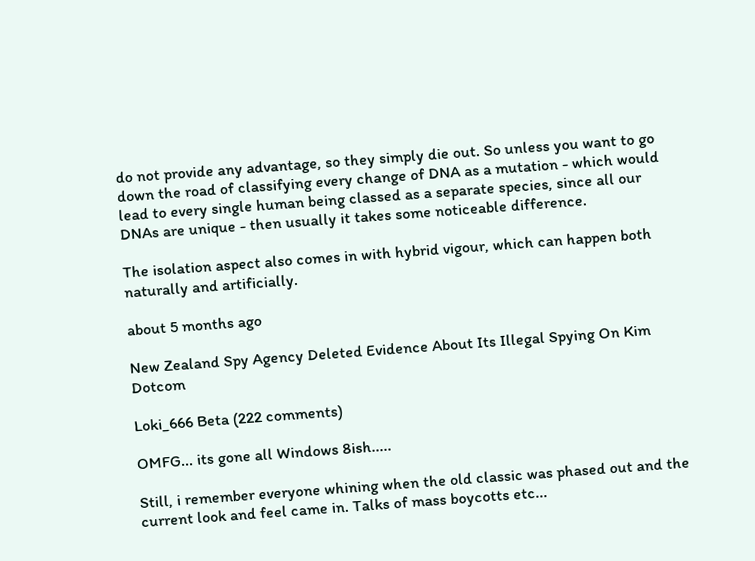do not provide any advantage, so they simply die out. So unless you want to go down the road of classifying every change of DNA as a mutation - which would lead to every single human being classed as a separate species, since all our DNAs are unique - then usually it takes some noticeable difference.

The isolation aspect also comes in with hybrid vigour, which can happen both naturally and artificially.

about 5 months ago

New Zealand Spy Agency Deleted Evidence About Its Illegal Spying On Kim Dotcom

Loki_666 Beta (222 comments)

OMFG... its gone all Windows 8ish.....

Still, i remember everyone whining when the old classic was phased out and the current look and feel came in. Talks of mass boycotts etc...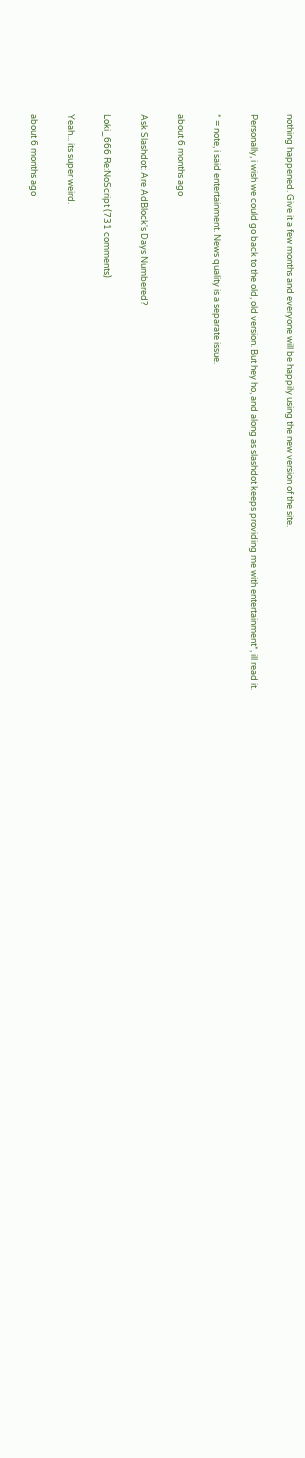nothing happened. Give it a few months and everyone will be happily using the new version of the site.

Personally, i wish we could go back to the old, old version. But hey ho, and along as slashdot keeps providing me with entertainment*, ill read it.

* = note, i said entertainment. News quality is a separate issue.

about 6 months ago

Ask Slashdot: Are AdBlock's Days Numbered?

Loki_666 Re:NoScript (731 comments)

Yeah... its super weird.

about 6 months ago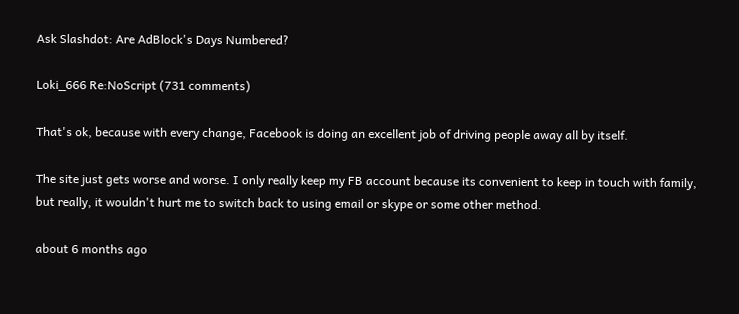Ask Slashdot: Are AdBlock's Days Numbered?

Loki_666 Re:NoScript (731 comments)

That's ok, because with every change, Facebook is doing an excellent job of driving people away all by itself.

The site just gets worse and worse. I only really keep my FB account because its convenient to keep in touch with family, but really, it wouldn't hurt me to switch back to using email or skype or some other method.

about 6 months ago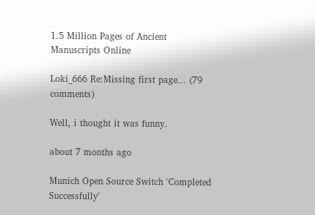1.5 Million Pages of Ancient Manuscripts Online

Loki_666 Re:Missing first page... (79 comments)

Well, i thought it was funny.

about 7 months ago

Munich Open Source Switch 'Completed Successfully'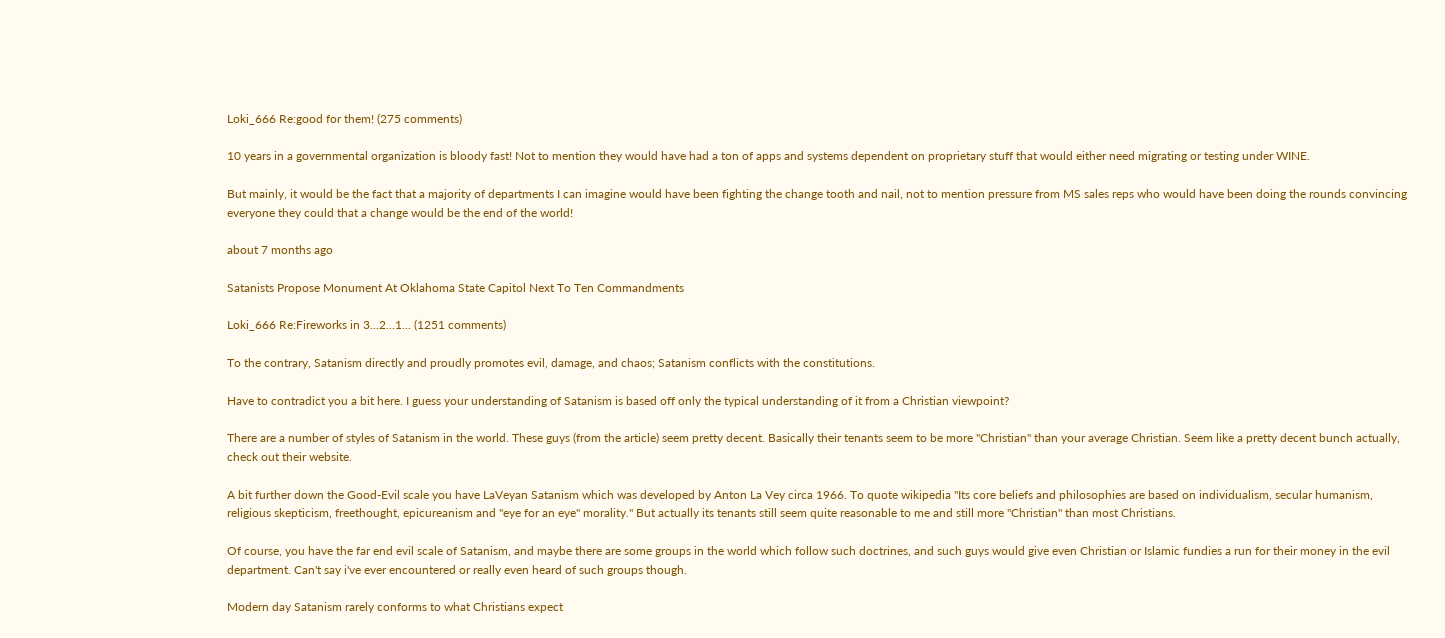Loki_666 Re:good for them! (275 comments)

10 years in a governmental organization is bloody fast! Not to mention they would have had a ton of apps and systems dependent on proprietary stuff that would either need migrating or testing under WINE.

But mainly, it would be the fact that a majority of departments I can imagine would have been fighting the change tooth and nail, not to mention pressure from MS sales reps who would have been doing the rounds convincing everyone they could that a change would be the end of the world!

about 7 months ago

Satanists Propose Monument At Oklahoma State Capitol Next To Ten Commandments

Loki_666 Re:Fireworks in 3...2...1... (1251 comments)

To the contrary, Satanism directly and proudly promotes evil, damage, and chaos; Satanism conflicts with the constitutions.

Have to contradict you a bit here. I guess your understanding of Satanism is based off only the typical understanding of it from a Christian viewpoint?

There are a number of styles of Satanism in the world. These guys (from the article) seem pretty decent. Basically their tenants seem to be more "Christian" than your average Christian. Seem like a pretty decent bunch actually, check out their website.

A bit further down the Good-Evil scale you have LaVeyan Satanism which was developed by Anton La Vey circa 1966. To quote wikipedia "Its core beliefs and philosophies are based on individualism, secular humanism, religious skepticism, freethought, epicureanism and "eye for an eye" morality." But actually its tenants still seem quite reasonable to me and still more "Christian" than most Christians.

Of course, you have the far end evil scale of Satanism, and maybe there are some groups in the world which follow such doctrines, and such guys would give even Christian or Islamic fundies a run for their money in the evil department. Can't say i've ever encountered or really even heard of such groups though.

Modern day Satanism rarely conforms to what Christians expect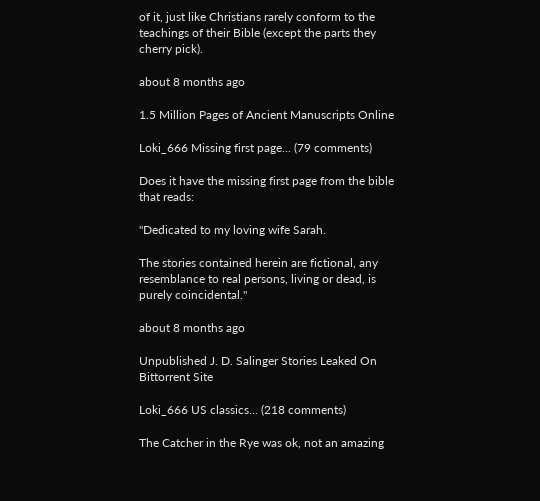of it, just like Christians rarely conform to the teachings of their Bible (except the parts they cherry pick).

about 8 months ago

1.5 Million Pages of Ancient Manuscripts Online

Loki_666 Missing first page... (79 comments)

Does it have the missing first page from the bible that reads:

"Dedicated to my loving wife Sarah.

The stories contained herein are fictional, any resemblance to real persons, living or dead, is purely coincidental."

about 8 months ago

Unpublished J. D. Salinger Stories Leaked On Bittorrent Site

Loki_666 US classics... (218 comments)

The Catcher in the Rye was ok, not an amazing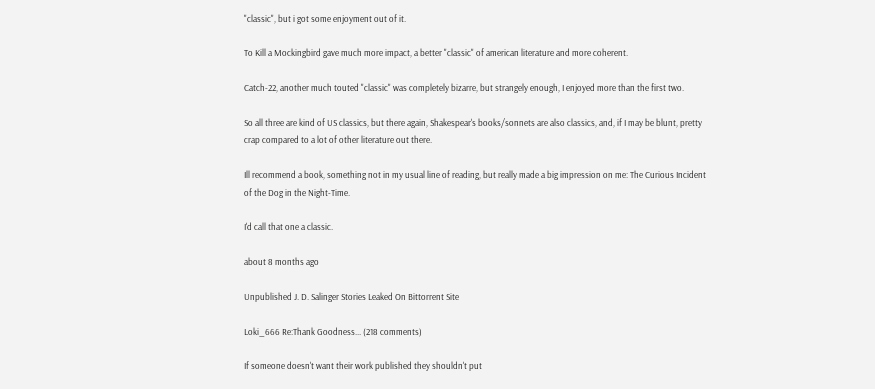"classic", but i got some enjoyment out of it.

To Kill a Mockingbird gave much more impact, a better "classic" of american literature and more coherent.

Catch-22, another much touted "classic" was completely bizarre, but strangely enough, I enjoyed more than the first two.

So all three are kind of US classics, but there again, Shakespear's books/sonnets are also classics, and, if I may be blunt, pretty crap compared to a lot of other literature out there.

Ill recommend a book, something not in my usual line of reading, but really made a big impression on me: The Curious Incident of the Dog in the Night-Time.

I'd call that one a classic.

about 8 months ago

Unpublished J. D. Salinger Stories Leaked On Bittorrent Site

Loki_666 Re:Thank Goodness... (218 comments)

If someone doesn't want their work published they shouldn't put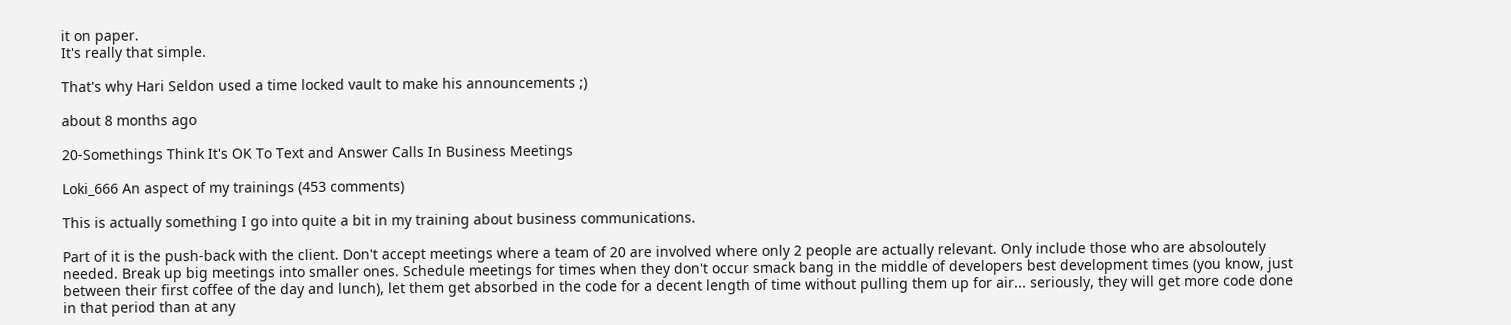it on paper.
It's really that simple.

That's why Hari Seldon used a time locked vault to make his announcements ;)

about 8 months ago

20-Somethings Think It's OK To Text and Answer Calls In Business Meetings

Loki_666 An aspect of my trainings (453 comments)

This is actually something I go into quite a bit in my training about business communications.

Part of it is the push-back with the client. Don't accept meetings where a team of 20 are involved where only 2 people are actually relevant. Only include those who are absoloutely needed. Break up big meetings into smaller ones. Schedule meetings for times when they don't occur smack bang in the middle of developers best development times (you know, just between their first coffee of the day and lunch), let them get absorbed in the code for a decent length of time without pulling them up for air... seriously, they will get more code done in that period than at any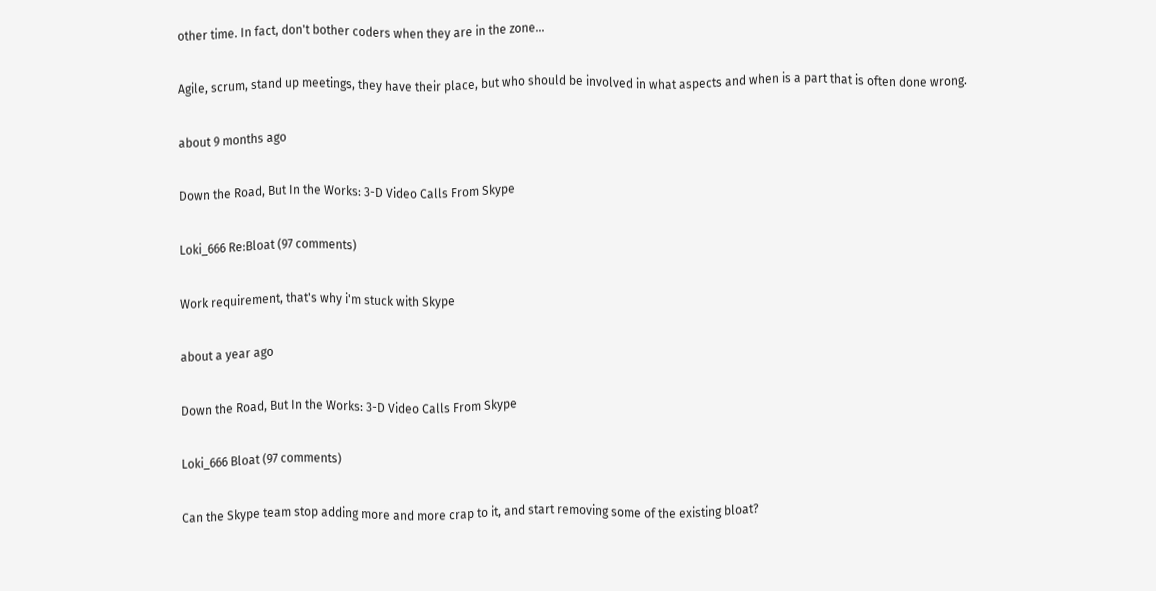other time. In fact, don't bother coders when they are in the zone...

Agile, scrum, stand up meetings, they have their place, but who should be involved in what aspects and when is a part that is often done wrong.

about 9 months ago

Down the Road, But In the Works: 3-D Video Calls From Skype

Loki_666 Re:Bloat (97 comments)

Work requirement, that's why i'm stuck with Skype

about a year ago

Down the Road, But In the Works: 3-D Video Calls From Skype

Loki_666 Bloat (97 comments)

Can the Skype team stop adding more and more crap to it, and start removing some of the existing bloat?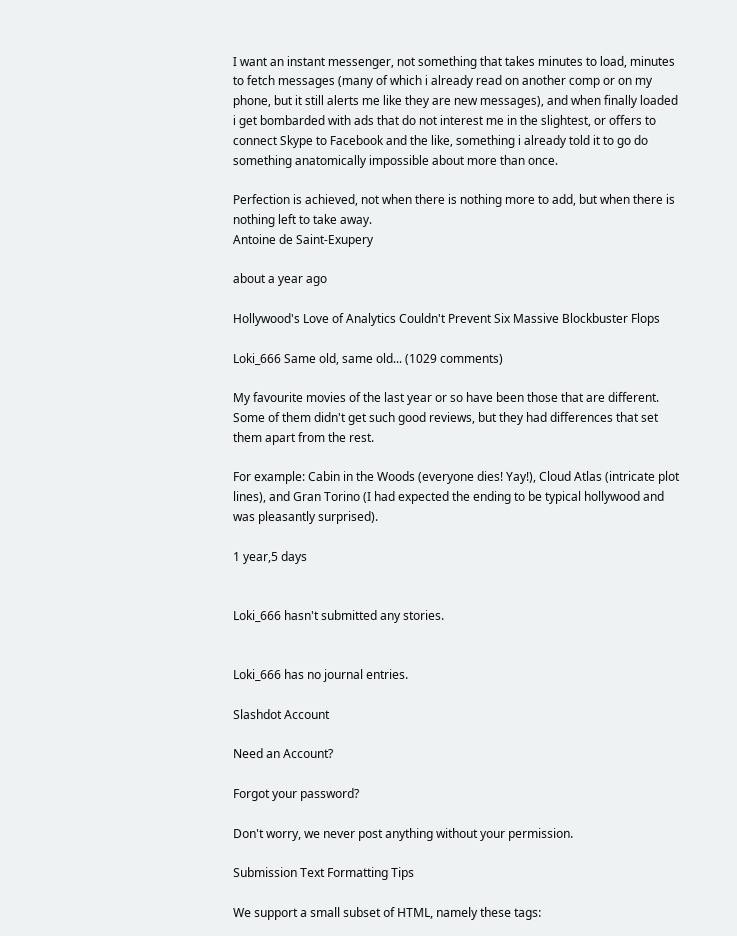I want an instant messenger, not something that takes minutes to load, minutes to fetch messages (many of which i already read on another comp or on my phone, but it still alerts me like they are new messages), and when finally loaded i get bombarded with ads that do not interest me in the slightest, or offers to connect Skype to Facebook and the like, something i already told it to go do something anatomically impossible about more than once.

Perfection is achieved, not when there is nothing more to add, but when there is nothing left to take away.
Antoine de Saint-Exupery

about a year ago

Hollywood's Love of Analytics Couldn't Prevent Six Massive Blockbuster Flops

Loki_666 Same old, same old... (1029 comments)

My favourite movies of the last year or so have been those that are different. Some of them didn't get such good reviews, but they had differences that set them apart from the rest.

For example: Cabin in the Woods (everyone dies! Yay!), Cloud Atlas (intricate plot lines), and Gran Torino (I had expected the ending to be typical hollywood and was pleasantly surprised).

1 year,5 days


Loki_666 hasn't submitted any stories.


Loki_666 has no journal entries.

Slashdot Account

Need an Account?

Forgot your password?

Don't worry, we never post anything without your permission.

Submission Text Formatting Tips

We support a small subset of HTML, namely these tags: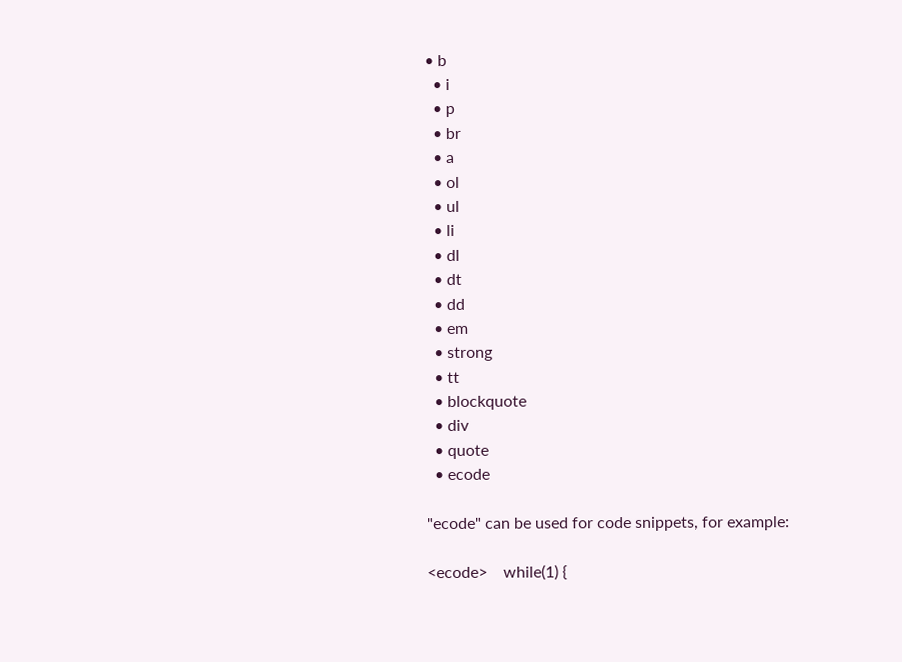• b
  • i
  • p
  • br
  • a
  • ol
  • ul
  • li
  • dl
  • dt
  • dd
  • em
  • strong
  • tt
  • blockquote
  • div
  • quote
  • ecode

"ecode" can be used for code snippets, for example:

<ecode>    while(1) {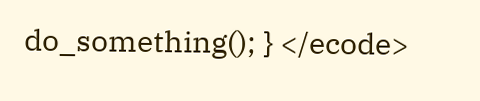do_something(); } </ecode>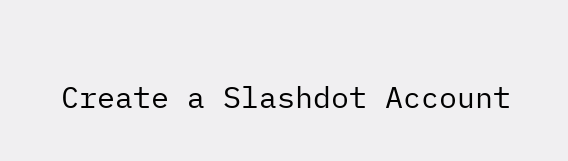Create a Slashdot Account